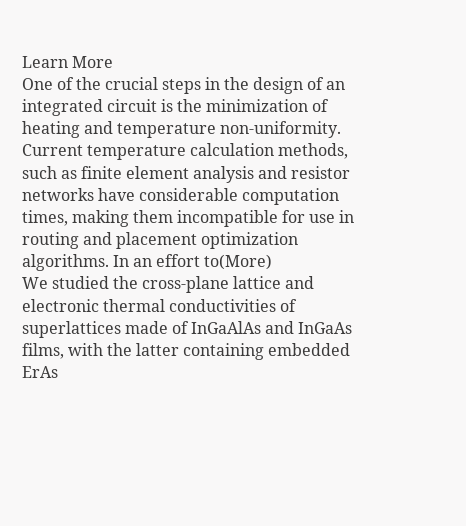Learn More
One of the crucial steps in the design of an integrated circuit is the minimization of heating and temperature non-uniformity. Current temperature calculation methods, such as finite element analysis and resistor networks have considerable computation times, making them incompatible for use in routing and placement optimization algorithms. In an effort to(More)
We studied the cross-plane lattice and electronic thermal conductivities of superlattices made of InGaAlAs and InGaAs films, with the latter containing embedded ErAs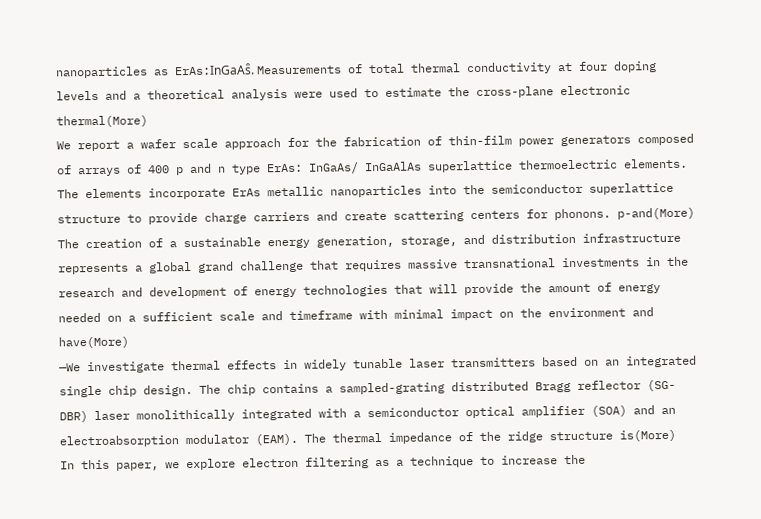nanoparticles as ErAs:InGaAs͒. Measurements of total thermal conductivity at four doping levels and a theoretical analysis were used to estimate the cross-plane electronic thermal(More)
We report a wafer scale approach for the fabrication of thin-film power generators composed of arrays of 400 p and n type ErAs: InGaAs/ InGaAlAs superlattice thermoelectric elements. The elements incorporate ErAs metallic nanoparticles into the semiconductor superlattice structure to provide charge carriers and create scattering centers for phonons. p-and(More)
The creation of a sustainable energy generation, storage, and distribution infrastructure represents a global grand challenge that requires massive transnational investments in the research and development of energy technologies that will provide the amount of energy needed on a sufficient scale and timeframe with minimal impact on the environment and have(More)
—We investigate thermal effects in widely tunable laser transmitters based on an integrated single chip design. The chip contains a sampled-grating distributed Bragg reflector (SG-DBR) laser monolithically integrated with a semiconductor optical amplifier (SOA) and an electroabsorption modulator (EAM). The thermal impedance of the ridge structure is(More)
In this paper, we explore electron filtering as a technique to increase the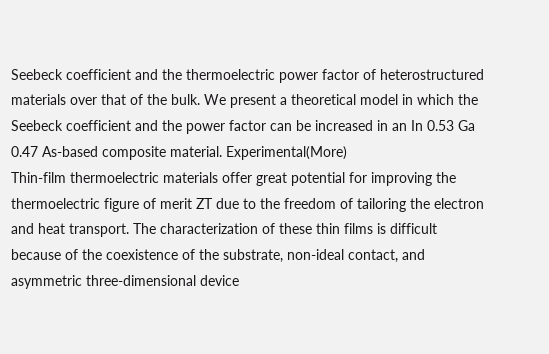Seebeck coefficient and the thermoelectric power factor of heterostructured materials over that of the bulk. We present a theoretical model in which the Seebeck coefficient and the power factor can be increased in an In 0.53 Ga 0.47 As-based composite material. Experimental(More)
Thin-film thermoelectric materials offer great potential for improving the thermoelectric figure of merit ZT due to the freedom of tailoring the electron and heat transport. The characterization of these thin films is difficult because of the coexistence of the substrate, non-ideal contact, and asymmetric three-dimensional device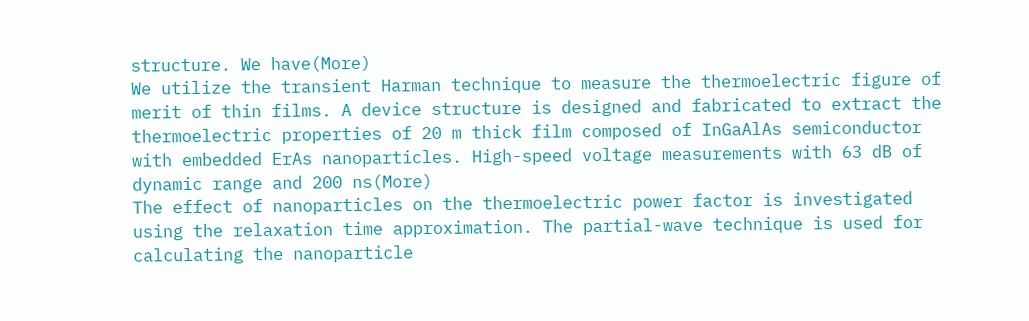structure. We have(More)
We utilize the transient Harman technique to measure the thermoelectric figure of merit of thin films. A device structure is designed and fabricated to extract the thermoelectric properties of 20 m thick film composed of InGaAlAs semiconductor with embedded ErAs nanoparticles. High-speed voltage measurements with 63 dB of dynamic range and 200 ns(More)
The effect of nanoparticles on the thermoelectric power factor is investigated using the relaxation time approximation. The partial-wave technique is used for calculating the nanoparticle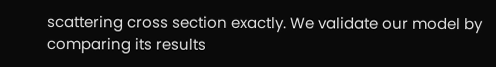scattering cross section exactly. We validate our model by comparing its results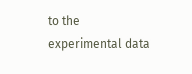to the experimental data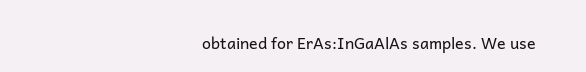obtained for ErAs:InGaAlAs samples. We use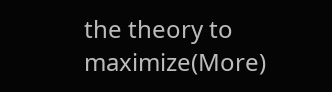the theory to maximize(More)